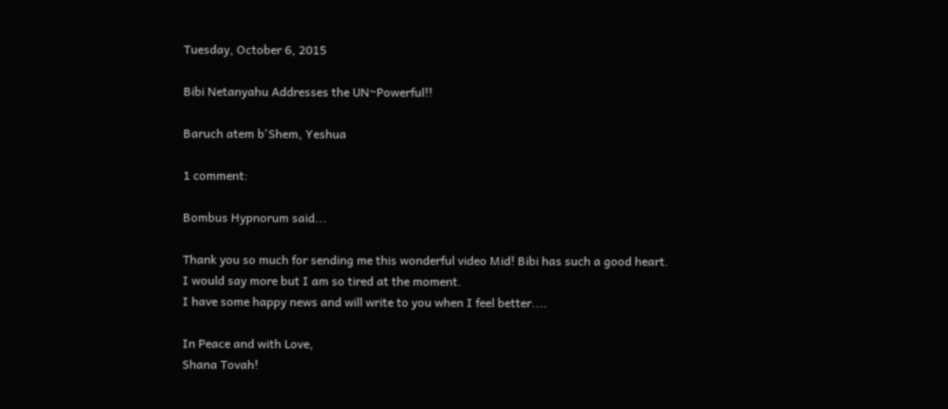Tuesday, October 6, 2015

Bibi Netanyahu Addresses the UN~Powerful!!

Baruch atem b'Shem, Yeshua

1 comment:

Bombus Hypnorum said...

Thank you so much for sending me this wonderful video Mid! Bibi has such a good heart.
I would say more but I am so tired at the moment.
I have some happy news and will write to you when I feel better....

In Peace and with Love,
Shana Tovah!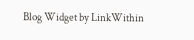Blog Widget by LinkWithin